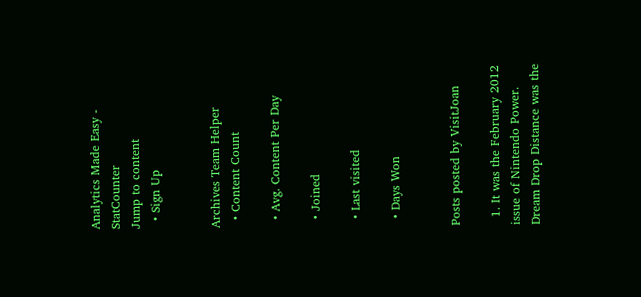Analytics Made Easy - StatCounter
Jump to content
  • Sign Up


Archives Team Helper
  • Content Count

  • Avg. Content Per Day

  • Joined

  • Last visited

  • Days Won


Posts posted by VisitJoan

  1. It was the February 2012 issue of Nintendo Power.  Dream Drop Distance was the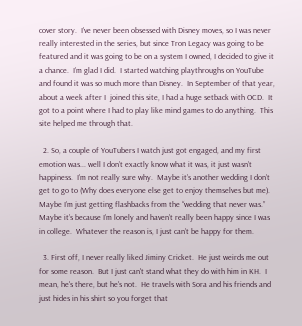cover story.  I’ve never been obsessed with Disney moves, so I was never really interested in the series, but since Tron Legacy was going to be featured and it was going to be on a system I owned, I decided to give it a chance.  I’m glad I did.  I started watching playthroughs on YouTube and found it was so much more than Disney.  In September of that year, about a week after I  joined this site, I had a huge setback with OCD.  It got to a point where I had to play like mind games to do anything.  This site helped me through that.

  2. So, a couple of YouTubers I watch just got engaged, and my first emotion was... well I don’t exactly know what it was, it just wasn’t happiness.  I’m not really sure why.  Maybe it’s another wedding I don’t get to go to (Why does everyone else get to enjoy themselves but me).  Maybe I’m just getting flashbacks from the “wedding that never was.”  Maybe it’s because I’m lonely and haven’t really been happy since I was in college.  Whatever the reason is, I just can’t be happy for them.

  3. First off, I never really liked Jiminy Cricket.  He just weirds me out for some reason.  But I just can't stand what they do with him in KH.  I mean, he's there, but he's not.  He travels with Sora and his friends and just hides in his shirt so you forget that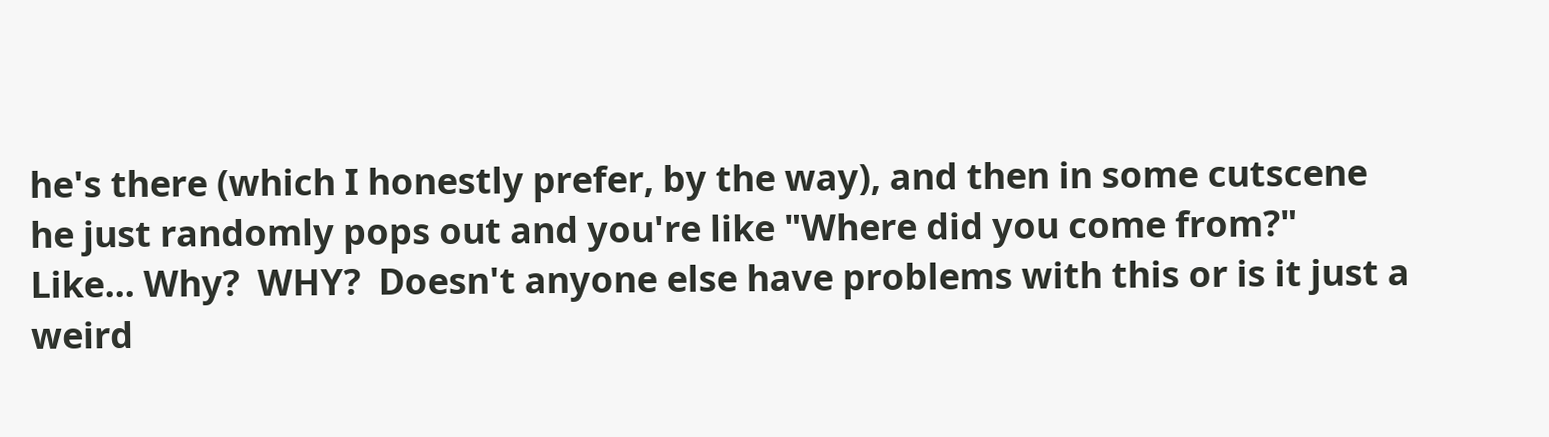he's there (which I honestly prefer, by the way), and then in some cutscene he just randomly pops out and you're like "Where did you come from?"  Like... Why?  WHY?  Doesn't anyone else have problems with this or is it just a weird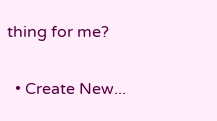thing for me?

  • Create New...